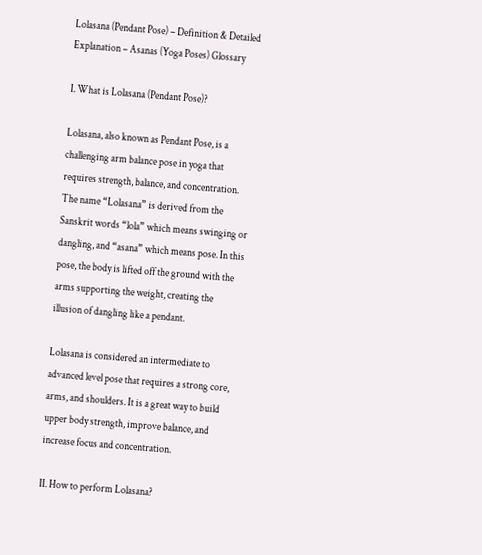Lolasana (Pendant Pose) – Definition & Detailed Explanation – Asanas (Yoga Poses) Glossary

I. What is Lolasana (Pendant Pose)?

Lolasana, also known as Pendant Pose, is a challenging arm balance pose in yoga that requires strength, balance, and concentration. The name “Lolasana” is derived from the Sanskrit words “lola” which means swinging or dangling, and “asana” which means pose. In this pose, the body is lifted off the ground with the arms supporting the weight, creating the illusion of dangling like a pendant.

Lolasana is considered an intermediate to advanced level pose that requires a strong core, arms, and shoulders. It is a great way to build upper body strength, improve balance, and increase focus and concentration.

II. How to perform Lolasana?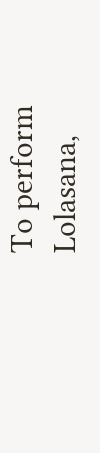To perform Lolasana,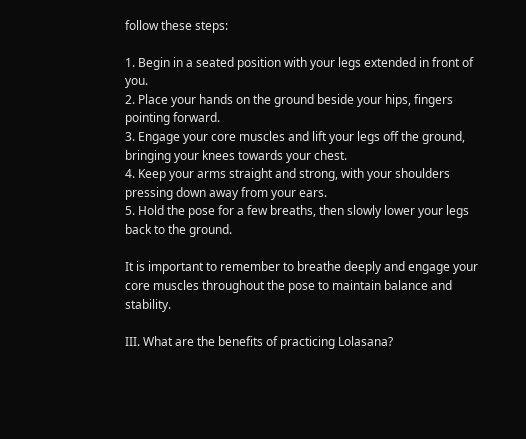follow these steps:

1. Begin in a seated position with your legs extended in front of you.
2. Place your hands on the ground beside your hips, fingers pointing forward.
3. Engage your core muscles and lift your legs off the ground, bringing your knees towards your chest.
4. Keep your arms straight and strong, with your shoulders pressing down away from your ears.
5. Hold the pose for a few breaths, then slowly lower your legs back to the ground.

It is important to remember to breathe deeply and engage your core muscles throughout the pose to maintain balance and stability.

III. What are the benefits of practicing Lolasana?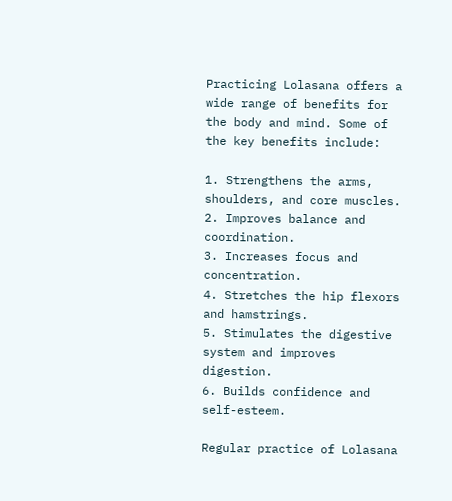Practicing Lolasana offers a wide range of benefits for the body and mind. Some of the key benefits include:

1. Strengthens the arms, shoulders, and core muscles.
2. Improves balance and coordination.
3. Increases focus and concentration.
4. Stretches the hip flexors and hamstrings.
5. Stimulates the digestive system and improves digestion.
6. Builds confidence and self-esteem.

Regular practice of Lolasana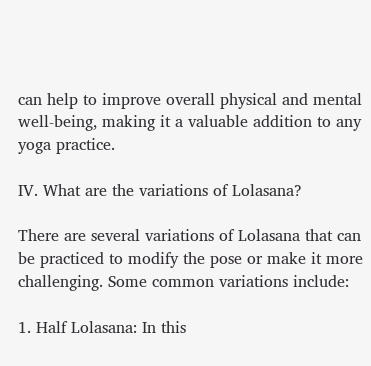can help to improve overall physical and mental well-being, making it a valuable addition to any yoga practice.

IV. What are the variations of Lolasana?

There are several variations of Lolasana that can be practiced to modify the pose or make it more challenging. Some common variations include:

1. Half Lolasana: In this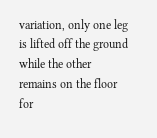variation, only one leg is lifted off the ground while the other remains on the floor for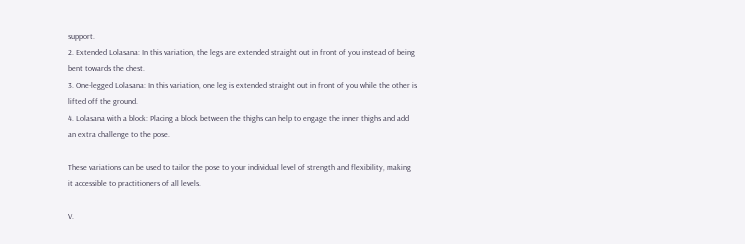support.
2. Extended Lolasana: In this variation, the legs are extended straight out in front of you instead of being bent towards the chest.
3. One-legged Lolasana: In this variation, one leg is extended straight out in front of you while the other is lifted off the ground.
4. Lolasana with a block: Placing a block between the thighs can help to engage the inner thighs and add an extra challenge to the pose.

These variations can be used to tailor the pose to your individual level of strength and flexibility, making it accessible to practitioners of all levels.

V.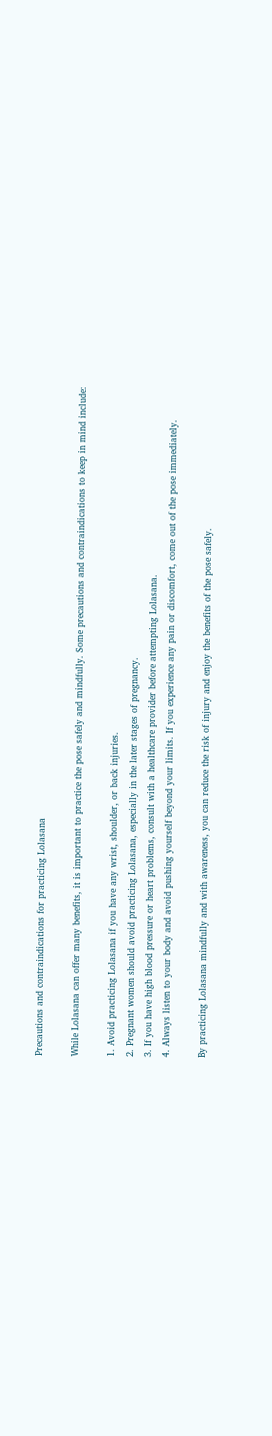Precautions and contraindications for practicing Lolasana

While Lolasana can offer many benefits, it is important to practice the pose safely and mindfully. Some precautions and contraindications to keep in mind include:

1. Avoid practicing Lolasana if you have any wrist, shoulder, or back injuries.
2. Pregnant women should avoid practicing Lolasana, especially in the later stages of pregnancy.
3. If you have high blood pressure or heart problems, consult with a healthcare provider before attempting Lolasana.
4. Always listen to your body and avoid pushing yourself beyond your limits. If you experience any pain or discomfort, come out of the pose immediately.

By practicing Lolasana mindfully and with awareness, you can reduce the risk of injury and enjoy the benefits of the pose safely.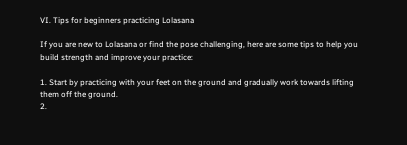VI. Tips for beginners practicing Lolasana

If you are new to Lolasana or find the pose challenging, here are some tips to help you build strength and improve your practice:

1. Start by practicing with your feet on the ground and gradually work towards lifting them off the ground.
2.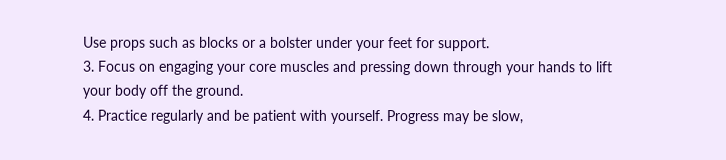Use props such as blocks or a bolster under your feet for support.
3. Focus on engaging your core muscles and pressing down through your hands to lift your body off the ground.
4. Practice regularly and be patient with yourself. Progress may be slow,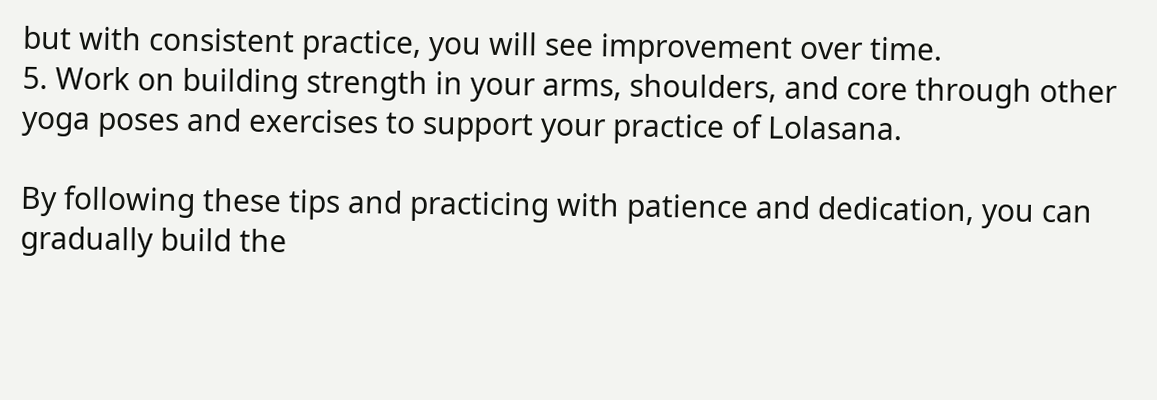but with consistent practice, you will see improvement over time.
5. Work on building strength in your arms, shoulders, and core through other yoga poses and exercises to support your practice of Lolasana.

By following these tips and practicing with patience and dedication, you can gradually build the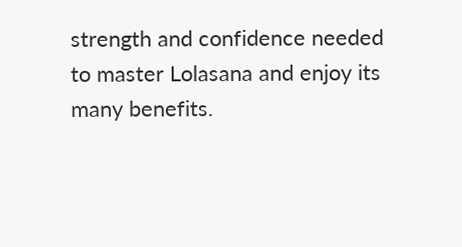strength and confidence needed to master Lolasana and enjoy its many benefits.